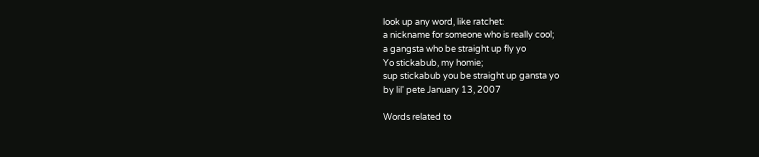look up any word, like ratchet:
a nickname for someone who is really cool;
a gangsta who be straight up fly yo
Yo stickabub, my homie;
sup stickabub you be straight up gansta yo
by lil' pete January 13, 2007

Words related to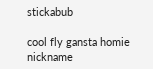stickabub

cool fly gansta homie nickname